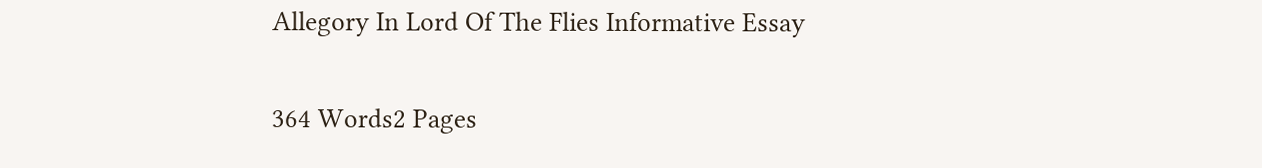Allegory In Lord Of The Flies Informative Essay

364 Words2 Pages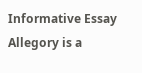Informative Essay
Allegory is a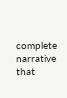complete narrative that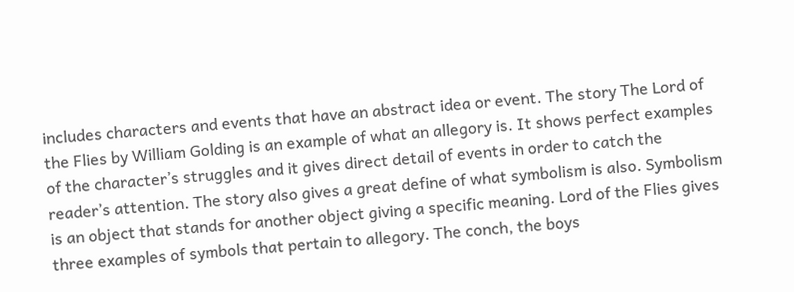includes characters and events that have an abstract idea or event. The story The Lord of the Flies by William Golding is an example of what an allegory is. It shows perfect examples of the character’s struggles and it gives direct detail of events in order to catch the reader’s attention. The story also gives a great define of what symbolism is also. Symbolism is an object that stands for another object giving a specific meaning. Lord of the Flies gives three examples of symbols that pertain to allegory. The conch, the boys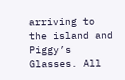arriving to the island and Piggy’s Glasses. All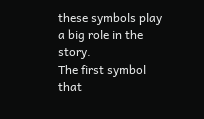these symbols play a big role in the story.
The first symbol that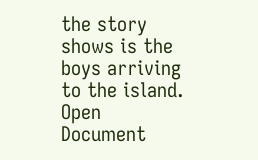the story shows is the boys arriving to the island.
Open Document